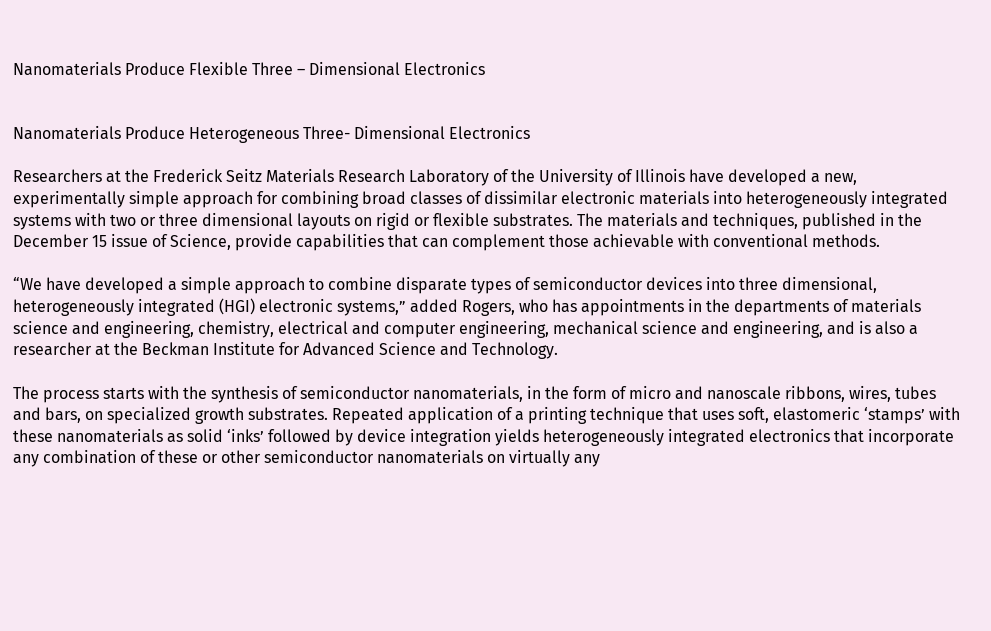Nanomaterials Produce Flexible Three – Dimensional Electronics


Nanomaterials Produce Heterogeneous Three- Dimensional Electronics

Researchers at the Frederick Seitz Materials Research Laboratory of the University of Illinois have developed a new, experimentally simple approach for combining broad classes of dissimilar electronic materials into heterogeneously integrated systems with two or three dimensional layouts on rigid or flexible substrates. The materials and techniques, published in the December 15 issue of Science, provide capabilities that can complement those achievable with conventional methods.

“We have developed a simple approach to combine disparate types of semiconductor devices into three dimensional, heterogeneously integrated (HGI) electronic systems,” added Rogers, who has appointments in the departments of materials science and engineering, chemistry, electrical and computer engineering, mechanical science and engineering, and is also a researcher at the Beckman Institute for Advanced Science and Technology.

The process starts with the synthesis of semiconductor nanomaterials, in the form of micro and nanoscale ribbons, wires, tubes and bars, on specialized growth substrates. Repeated application of a printing technique that uses soft, elastomeric ‘stamps’ with these nanomaterials as solid ‘inks’ followed by device integration yields heterogeneously integrated electronics that incorporate any combination of these or other semiconductor nanomaterials on virtually any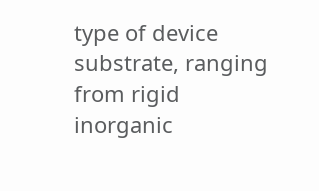type of device substrate, ranging from rigid inorganic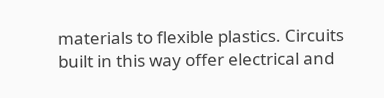materials to flexible plastics. Circuits built in this way offer electrical and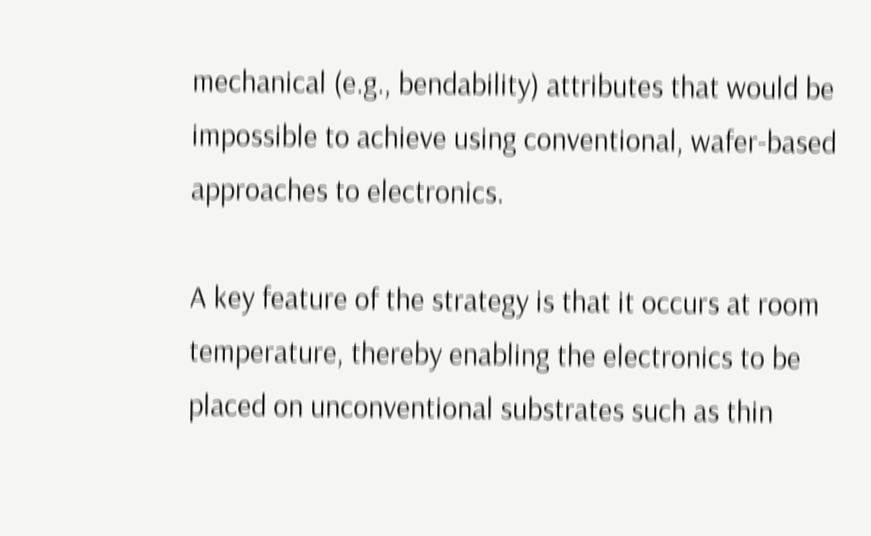mechanical (e.g., bendability) attributes that would be impossible to achieve using conventional, wafer-based approaches to electronics.

A key feature of the strategy is that it occurs at room temperature, thereby enabling the electronics to be placed on unconventional substrates such as thin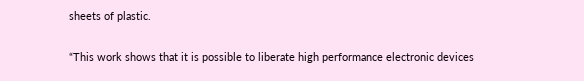sheets of plastic.

“This work shows that it is possible to liberate high performance electronic devices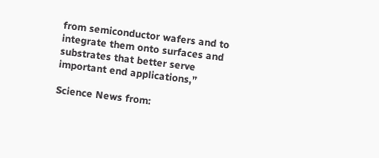from semiconductor wafers and to integrate them onto surfaces and substrates that better serve important end applications,”

Science News from: